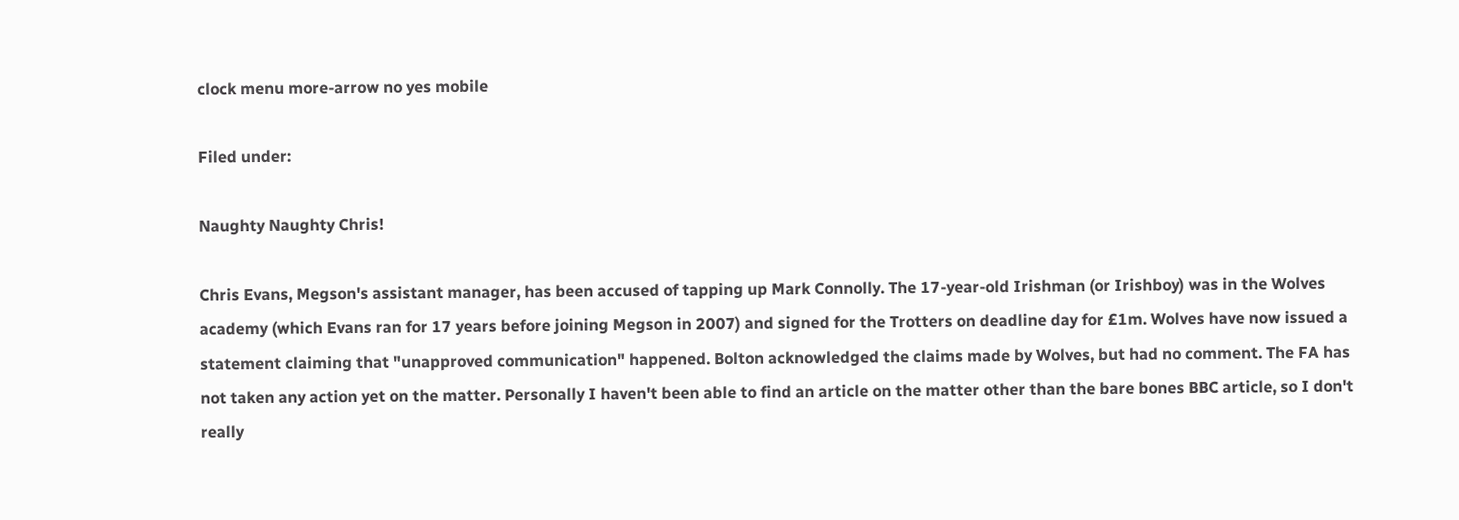clock menu more-arrow no yes mobile

Filed under:

Naughty Naughty Chris!

Chris Evans, Megson's assistant manager, has been accused of tapping up Mark Connolly. The 17-year-old Irishman (or Irishboy) was in the Wolves academy (which Evans ran for 17 years before joining Megson in 2007) and signed for the Trotters on deadline day for £1m. Wolves have now issued a statement claiming that "unapproved communication" happened. Bolton acknowledged the claims made by Wolves, but had no comment. The FA has not taken any action yet on the matter. Personally I haven't been able to find an article on the matter other than the bare bones BBC article, so I don't really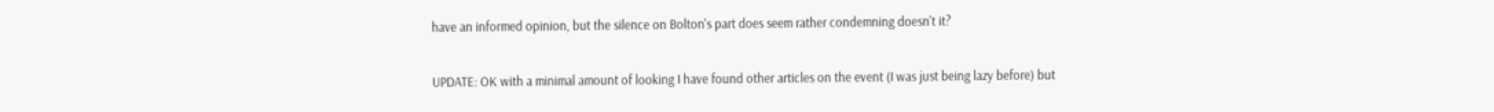have an informed opinion, but the silence on Bolton's part does seem rather condemning doesn't it?

UPDATE: OK with a minimal amount of looking I have found other articles on the event (I was just being lazy before) but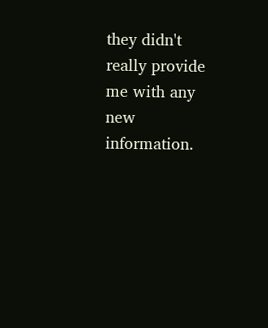they didn't really provide me with any new information.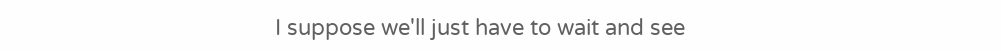I suppose we'll just have to wait and see